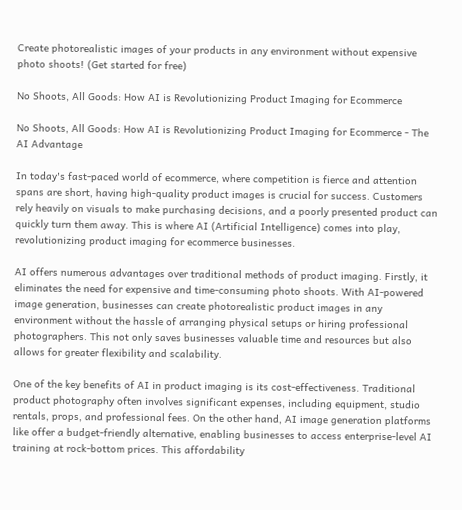Create photorealistic images of your products in any environment without expensive photo shoots! (Get started for free)

No Shoots, All Goods: How AI is Revolutionizing Product Imaging for Ecommerce

No Shoots, All Goods: How AI is Revolutionizing Product Imaging for Ecommerce - The AI Advantage

In today's fast-paced world of ecommerce, where competition is fierce and attention spans are short, having high-quality product images is crucial for success. Customers rely heavily on visuals to make purchasing decisions, and a poorly presented product can quickly turn them away. This is where AI (Artificial Intelligence) comes into play, revolutionizing product imaging for ecommerce businesses.

AI offers numerous advantages over traditional methods of product imaging. Firstly, it eliminates the need for expensive and time-consuming photo shoots. With AI-powered image generation, businesses can create photorealistic product images in any environment without the hassle of arranging physical setups or hiring professional photographers. This not only saves businesses valuable time and resources but also allows for greater flexibility and scalability.

One of the key benefits of AI in product imaging is its cost-effectiveness. Traditional product photography often involves significant expenses, including equipment, studio rentals, props, and professional fees. On the other hand, AI image generation platforms like offer a budget-friendly alternative, enabling businesses to access enterprise-level AI training at rock-bottom prices. This affordability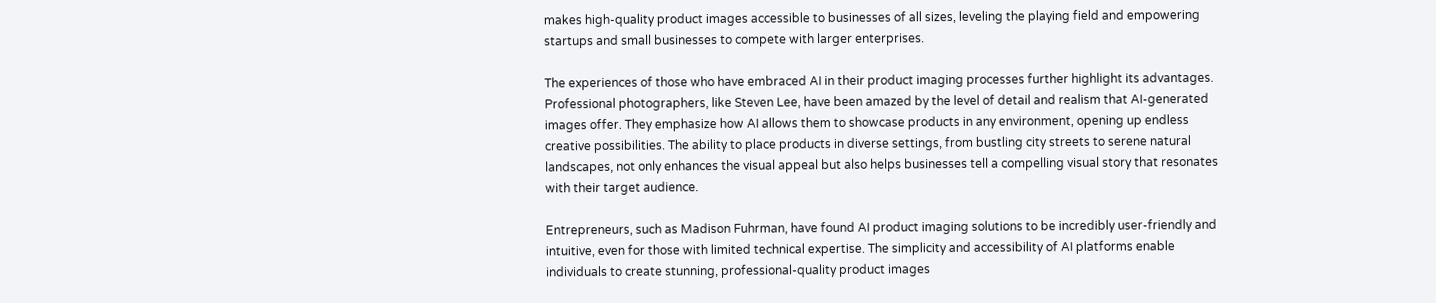makes high-quality product images accessible to businesses of all sizes, leveling the playing field and empowering startups and small businesses to compete with larger enterprises.

The experiences of those who have embraced AI in their product imaging processes further highlight its advantages. Professional photographers, like Steven Lee, have been amazed by the level of detail and realism that AI-generated images offer. They emphasize how AI allows them to showcase products in any environment, opening up endless creative possibilities. The ability to place products in diverse settings, from bustling city streets to serene natural landscapes, not only enhances the visual appeal but also helps businesses tell a compelling visual story that resonates with their target audience.

Entrepreneurs, such as Madison Fuhrman, have found AI product imaging solutions to be incredibly user-friendly and intuitive, even for those with limited technical expertise. The simplicity and accessibility of AI platforms enable individuals to create stunning, professional-quality product images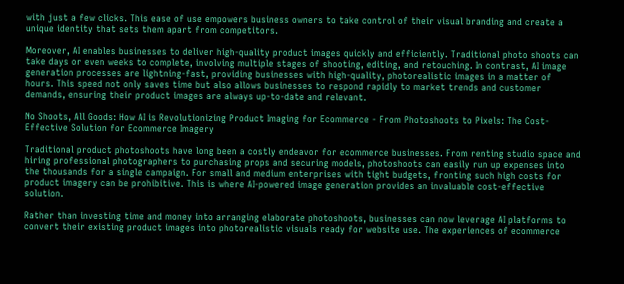with just a few clicks. This ease of use empowers business owners to take control of their visual branding and create a unique identity that sets them apart from competitors.

Moreover, AI enables businesses to deliver high-quality product images quickly and efficiently. Traditional photo shoots can take days or even weeks to complete, involving multiple stages of shooting, editing, and retouching. In contrast, AI image generation processes are lightning-fast, providing businesses with high-quality, photorealistic images in a matter of hours. This speed not only saves time but also allows businesses to respond rapidly to market trends and customer demands, ensuring their product images are always up-to-date and relevant.

No Shoots, All Goods: How AI is Revolutionizing Product Imaging for Ecommerce - From Photoshoots to Pixels: The Cost-Effective Solution for Ecommerce Imagery

Traditional product photoshoots have long been a costly endeavor for ecommerce businesses. From renting studio space and hiring professional photographers to purchasing props and securing models, photoshoots can easily run up expenses into the thousands for a single campaign. For small and medium enterprises with tight budgets, fronting such high costs for product imagery can be prohibitive. This is where AI-powered image generation provides an invaluable cost-effective solution.

Rather than investing time and money into arranging elaborate photoshoots, businesses can now leverage AI platforms to convert their existing product images into photorealistic visuals ready for website use. The experiences of ecommerce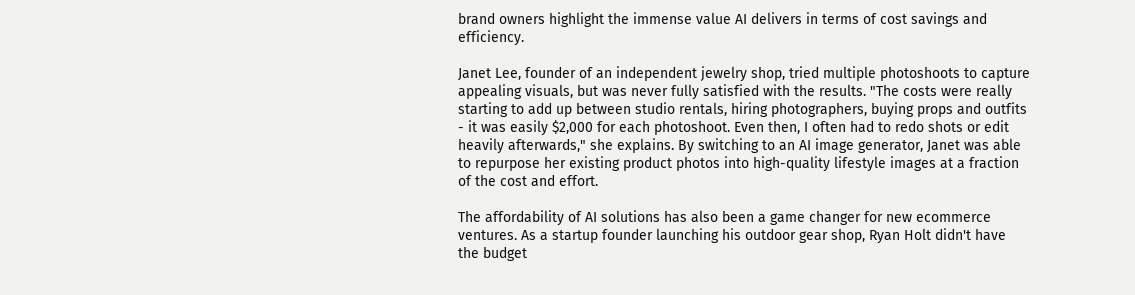brand owners highlight the immense value AI delivers in terms of cost savings and efficiency.

Janet Lee, founder of an independent jewelry shop, tried multiple photoshoots to capture appealing visuals, but was never fully satisfied with the results. "The costs were really starting to add up between studio rentals, hiring photographers, buying props and outfits - it was easily $2,000 for each photoshoot. Even then, I often had to redo shots or edit heavily afterwards," she explains. By switching to an AI image generator, Janet was able to repurpose her existing product photos into high-quality lifestyle images at a fraction of the cost and effort.

The affordability of AI solutions has also been a game changer for new ecommerce ventures. As a startup founder launching his outdoor gear shop, Ryan Holt didn't have the budget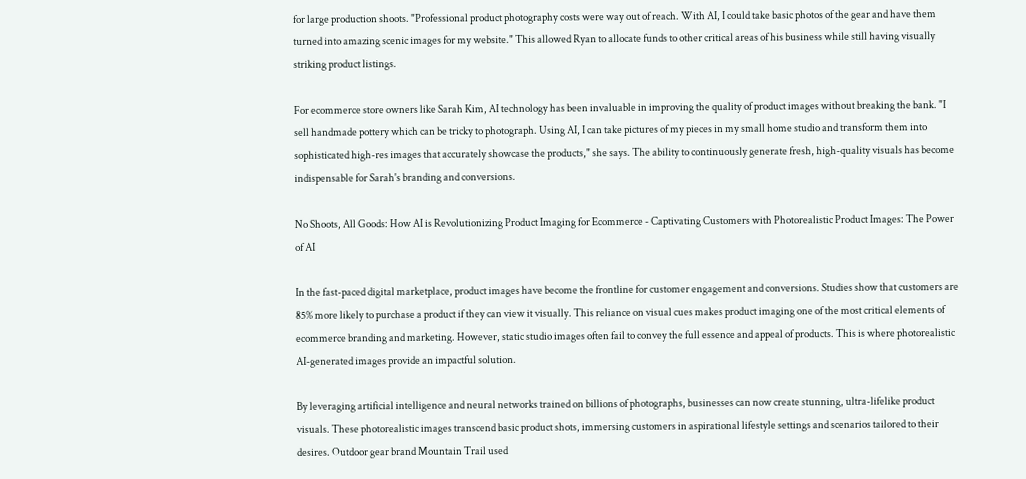for large production shoots. "Professional product photography costs were way out of reach. With AI, I could take basic photos of the gear and have them turned into amazing scenic images for my website." This allowed Ryan to allocate funds to other critical areas of his business while still having visually striking product listings.

For ecommerce store owners like Sarah Kim, AI technology has been invaluable in improving the quality of product images without breaking the bank. "I sell handmade pottery which can be tricky to photograph. Using AI, I can take pictures of my pieces in my small home studio and transform them into sophisticated high-res images that accurately showcase the products," she says. The ability to continuously generate fresh, high-quality visuals has become indispensable for Sarah's branding and conversions.

No Shoots, All Goods: How AI is Revolutionizing Product Imaging for Ecommerce - Captivating Customers with Photorealistic Product Images: The Power of AI

In the fast-paced digital marketplace, product images have become the frontline for customer engagement and conversions. Studies show that customers are 85% more likely to purchase a product if they can view it visually. This reliance on visual cues makes product imaging one of the most critical elements of ecommerce branding and marketing. However, static studio images often fail to convey the full essence and appeal of products. This is where photorealistic AI-generated images provide an impactful solution.

By leveraging artificial intelligence and neural networks trained on billions of photographs, businesses can now create stunning, ultra-lifelike product visuals. These photorealistic images transcend basic product shots, immersing customers in aspirational lifestyle settings and scenarios tailored to their desires. Outdoor gear brand Mountain Trail used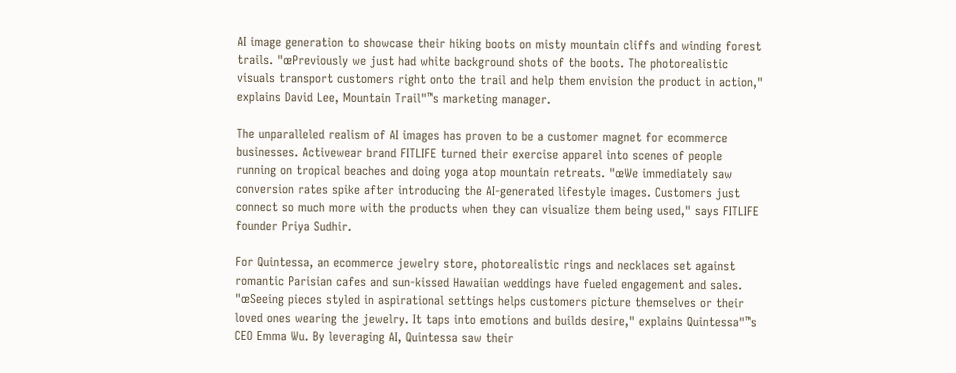AI image generation to showcase their hiking boots on misty mountain cliffs and winding forest trails. "œPreviously we just had white background shots of the boots. The photorealistic visuals transport customers right onto the trail and help them envision the product in action," explains David Lee, Mountain Trail"™s marketing manager.

The unparalleled realism of AI images has proven to be a customer magnet for ecommerce businesses. Activewear brand FITLIFE turned their exercise apparel into scenes of people running on tropical beaches and doing yoga atop mountain retreats. "œWe immediately saw conversion rates spike after introducing the AI-generated lifestyle images. Customers just connect so much more with the products when they can visualize them being used," says FITLIFE founder Priya Sudhir.

For Quintessa, an ecommerce jewelry store, photorealistic rings and necklaces set against romantic Parisian cafes and sun-kissed Hawaiian weddings have fueled engagement and sales. "œSeeing pieces styled in aspirational settings helps customers picture themselves or their loved ones wearing the jewelry. It taps into emotions and builds desire," explains Quintessa"™s CEO Emma Wu. By leveraging AI, Quintessa saw their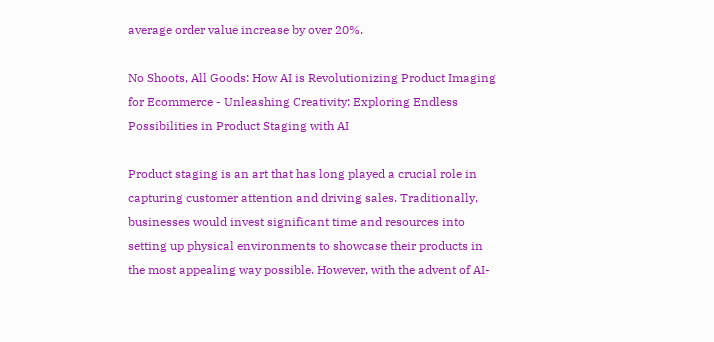average order value increase by over 20%.

No Shoots, All Goods: How AI is Revolutionizing Product Imaging for Ecommerce - Unleashing Creativity: Exploring Endless Possibilities in Product Staging with AI

Product staging is an art that has long played a crucial role in capturing customer attention and driving sales. Traditionally, businesses would invest significant time and resources into setting up physical environments to showcase their products in the most appealing way possible. However, with the advent of AI-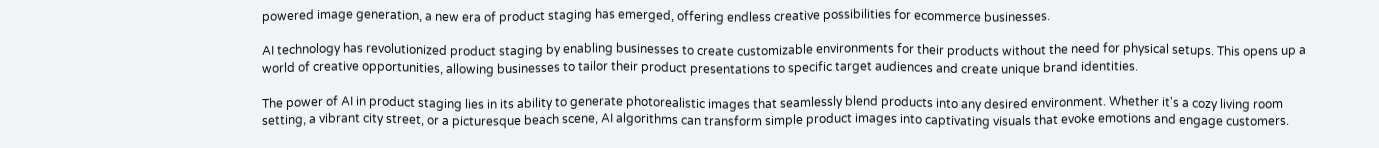powered image generation, a new era of product staging has emerged, offering endless creative possibilities for ecommerce businesses.

AI technology has revolutionized product staging by enabling businesses to create customizable environments for their products without the need for physical setups. This opens up a world of creative opportunities, allowing businesses to tailor their product presentations to specific target audiences and create unique brand identities.

The power of AI in product staging lies in its ability to generate photorealistic images that seamlessly blend products into any desired environment. Whether it's a cozy living room setting, a vibrant city street, or a picturesque beach scene, AI algorithms can transform simple product images into captivating visuals that evoke emotions and engage customers.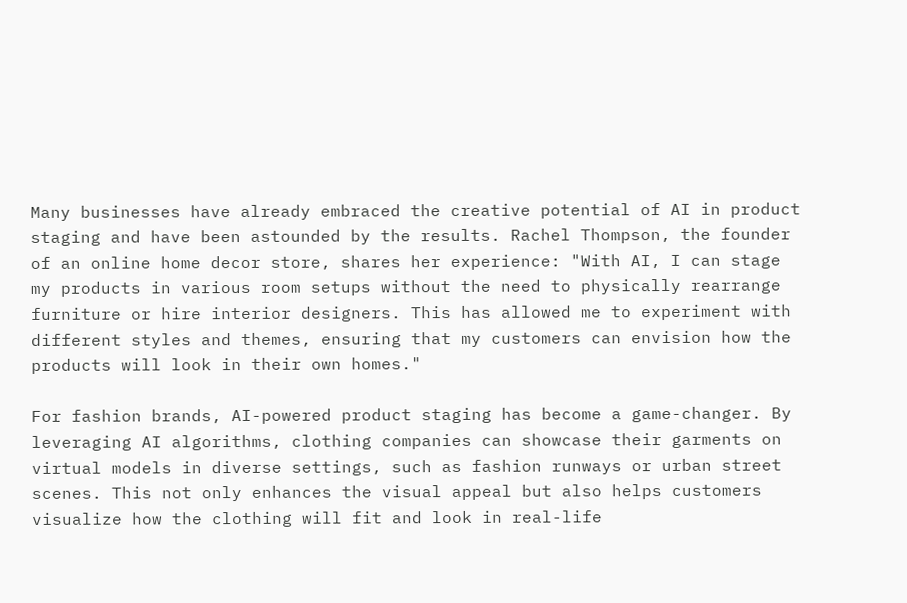Many businesses have already embraced the creative potential of AI in product staging and have been astounded by the results. Rachel Thompson, the founder of an online home decor store, shares her experience: "With AI, I can stage my products in various room setups without the need to physically rearrange furniture or hire interior designers. This has allowed me to experiment with different styles and themes, ensuring that my customers can envision how the products will look in their own homes."

For fashion brands, AI-powered product staging has become a game-changer. By leveraging AI algorithms, clothing companies can showcase their garments on virtual models in diverse settings, such as fashion runways or urban street scenes. This not only enhances the visual appeal but also helps customers visualize how the clothing will fit and look in real-life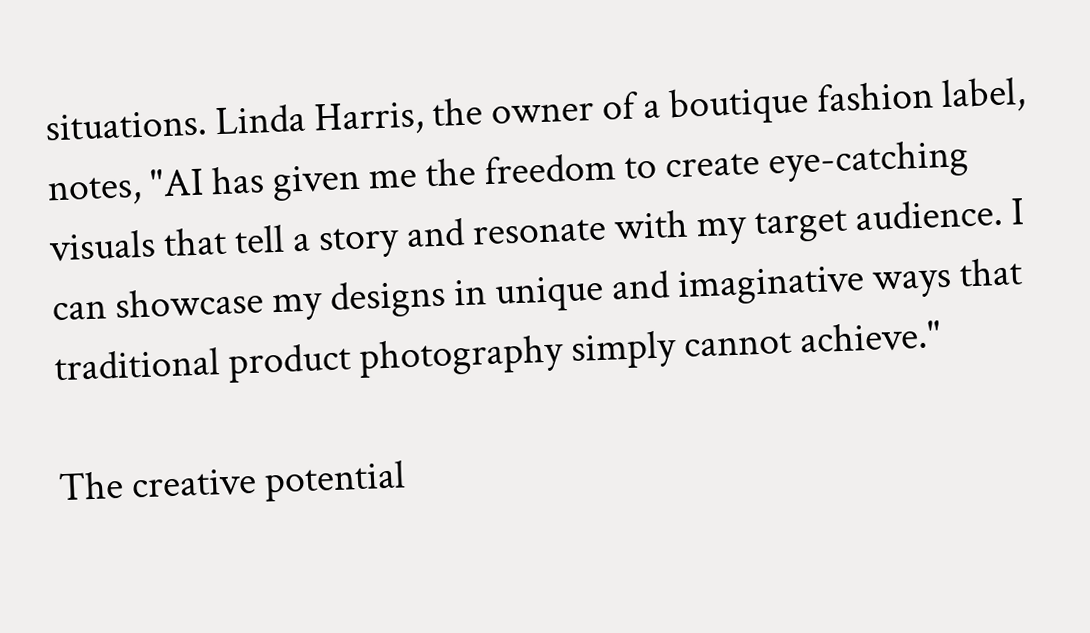situations. Linda Harris, the owner of a boutique fashion label, notes, "AI has given me the freedom to create eye-catching visuals that tell a story and resonate with my target audience. I can showcase my designs in unique and imaginative ways that traditional product photography simply cannot achieve."

The creative potential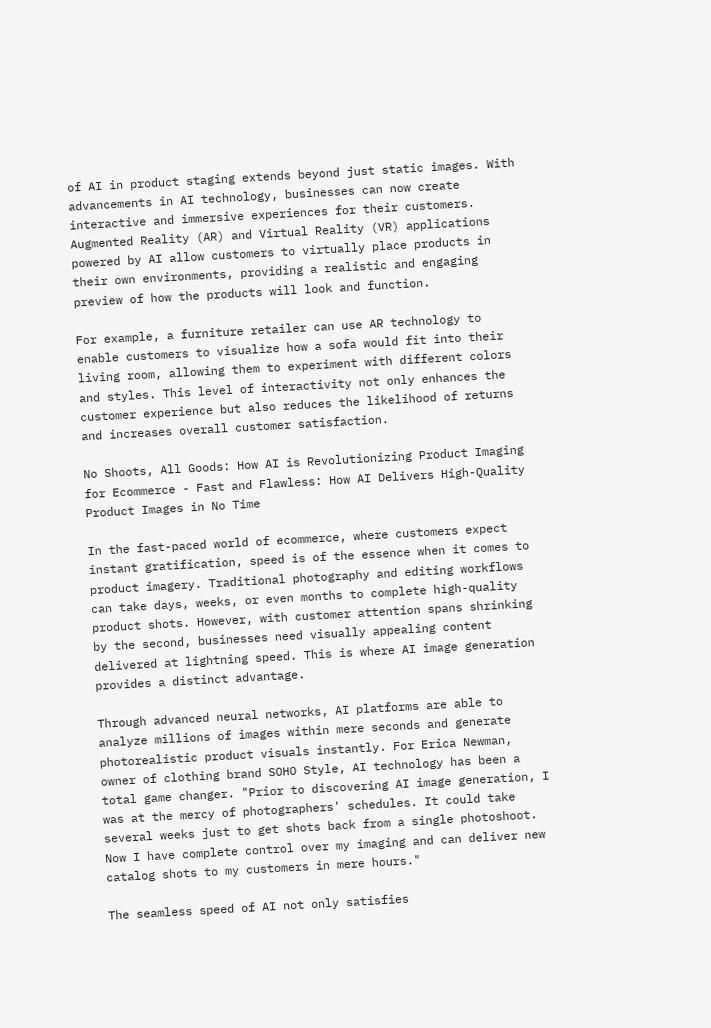of AI in product staging extends beyond just static images. With advancements in AI technology, businesses can now create interactive and immersive experiences for their customers. Augmented Reality (AR) and Virtual Reality (VR) applications powered by AI allow customers to virtually place products in their own environments, providing a realistic and engaging preview of how the products will look and function.

For example, a furniture retailer can use AR technology to enable customers to visualize how a sofa would fit into their living room, allowing them to experiment with different colors and styles. This level of interactivity not only enhances the customer experience but also reduces the likelihood of returns and increases overall customer satisfaction.

No Shoots, All Goods: How AI is Revolutionizing Product Imaging for Ecommerce - Fast and Flawless: How AI Delivers High-Quality Product Images in No Time

In the fast-paced world of ecommerce, where customers expect instant gratification, speed is of the essence when it comes to product imagery. Traditional photography and editing workflows can take days, weeks, or even months to complete high-quality product shots. However, with customer attention spans shrinking by the second, businesses need visually appealing content delivered at lightning speed. This is where AI image generation provides a distinct advantage.

Through advanced neural networks, AI platforms are able to analyze millions of images within mere seconds and generate photorealistic product visuals instantly. For Erica Newman, owner of clothing brand SOHO Style, AI technology has been a total game changer. "Prior to discovering AI image generation, I was at the mercy of photographers' schedules. It could take several weeks just to get shots back from a single photoshoot. Now I have complete control over my imaging and can deliver new catalog shots to my customers in mere hours."

The seamless speed of AI not only satisfies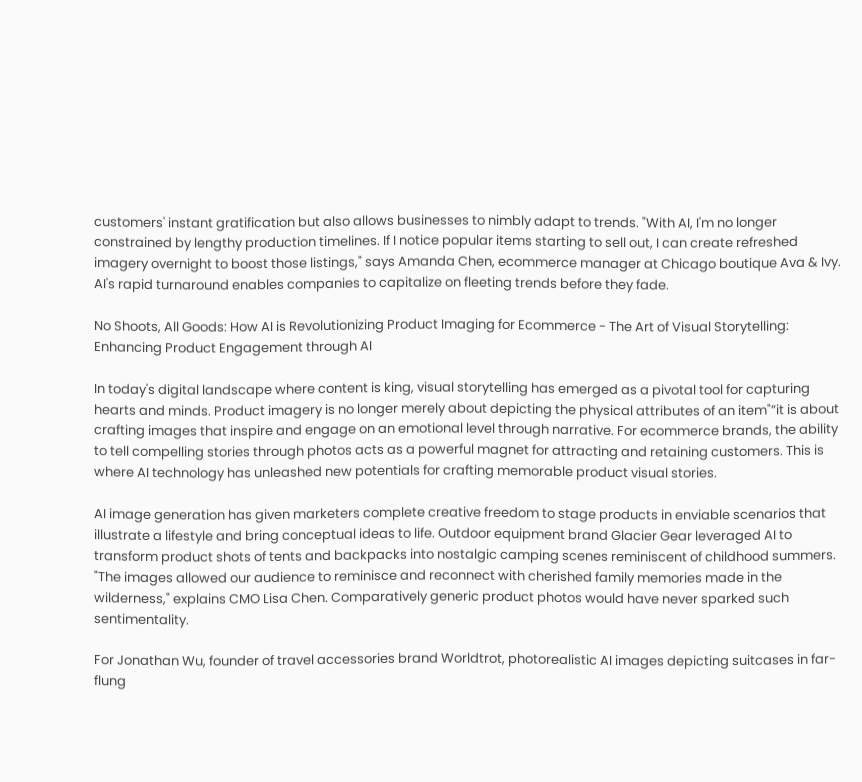customers' instant gratification but also allows businesses to nimbly adapt to trends. "With AI, I'm no longer constrained by lengthy production timelines. If I notice popular items starting to sell out, I can create refreshed imagery overnight to boost those listings," says Amanda Chen, ecommerce manager at Chicago boutique Ava & Ivy. AI's rapid turnaround enables companies to capitalize on fleeting trends before they fade.

No Shoots, All Goods: How AI is Revolutionizing Product Imaging for Ecommerce - The Art of Visual Storytelling: Enhancing Product Engagement through AI

In today's digital landscape where content is king, visual storytelling has emerged as a pivotal tool for capturing hearts and minds. Product imagery is no longer merely about depicting the physical attributes of an item"”it is about crafting images that inspire and engage on an emotional level through narrative. For ecommerce brands, the ability to tell compelling stories through photos acts as a powerful magnet for attracting and retaining customers. This is where AI technology has unleashed new potentials for crafting memorable product visual stories.

AI image generation has given marketers complete creative freedom to stage products in enviable scenarios that illustrate a lifestyle and bring conceptual ideas to life. Outdoor equipment brand Glacier Gear leveraged AI to transform product shots of tents and backpacks into nostalgic camping scenes reminiscent of childhood summers. "The images allowed our audience to reminisce and reconnect with cherished family memories made in the wilderness," explains CMO Lisa Chen. Comparatively generic product photos would have never sparked such sentimentality.

For Jonathan Wu, founder of travel accessories brand Worldtrot, photorealistic AI images depicting suitcases in far-flung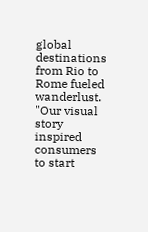global destinations from Rio to Rome fueled wanderlust. "Our visual story inspired consumers to start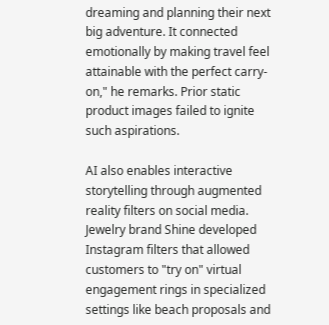dreaming and planning their next big adventure. It connected emotionally by making travel feel attainable with the perfect carry-on," he remarks. Prior static product images failed to ignite such aspirations.

AI also enables interactive storytelling through augmented reality filters on social media. Jewelry brand Shine developed Instagram filters that allowed customers to "try on" virtual engagement rings in specialized settings like beach proposals and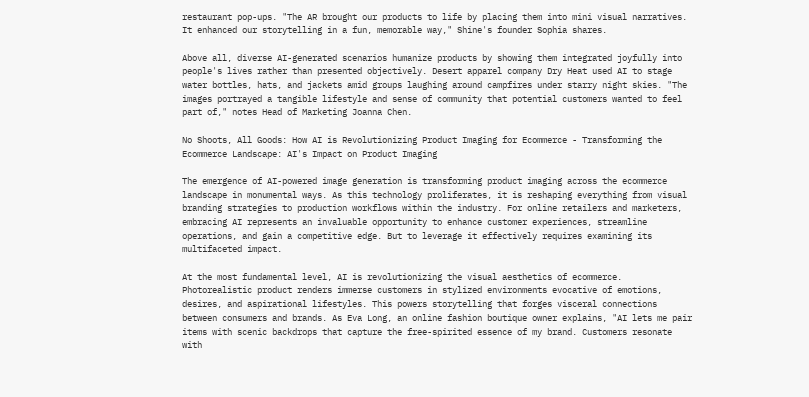restaurant pop-ups. "The AR brought our products to life by placing them into mini visual narratives. It enhanced our storytelling in a fun, memorable way," Shine's founder Sophia shares.

Above all, diverse AI-generated scenarios humanize products by showing them integrated joyfully into people's lives rather than presented objectively. Desert apparel company Dry Heat used AI to stage water bottles, hats, and jackets amid groups laughing around campfires under starry night skies. "The images portrayed a tangible lifestyle and sense of community that potential customers wanted to feel part of," notes Head of Marketing Joanna Chen.

No Shoots, All Goods: How AI is Revolutionizing Product Imaging for Ecommerce - Transforming the Ecommerce Landscape: AI's Impact on Product Imaging

The emergence of AI-powered image generation is transforming product imaging across the ecommerce landscape in monumental ways. As this technology proliferates, it is reshaping everything from visual branding strategies to production workflows within the industry. For online retailers and marketers, embracing AI represents an invaluable opportunity to enhance customer experiences, streamline operations, and gain a competitive edge. But to leverage it effectively requires examining its multifaceted impact.

At the most fundamental level, AI is revolutionizing the visual aesthetics of ecommerce. Photorealistic product renders immerse customers in stylized environments evocative of emotions, desires, and aspirational lifestyles. This powers storytelling that forges visceral connections between consumers and brands. As Eva Long, an online fashion boutique owner explains, "AI lets me pair items with scenic backdrops that capture the free-spirited essence of my brand. Customers resonate with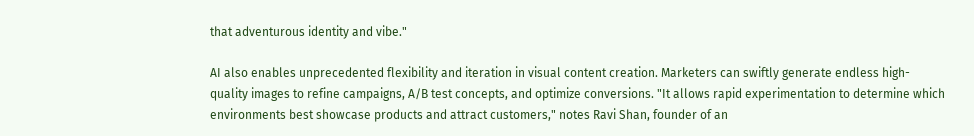that adventurous identity and vibe."

AI also enables unprecedented flexibility and iteration in visual content creation. Marketers can swiftly generate endless high-quality images to refine campaigns, A/B test concepts, and optimize conversions. "It allows rapid experimentation to determine which environments best showcase products and attract customers," notes Ravi Shan, founder of an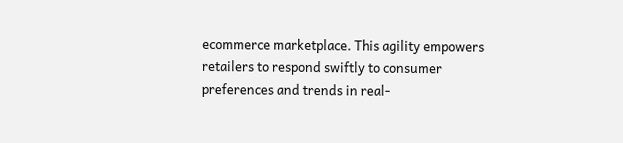ecommerce marketplace. This agility empowers retailers to respond swiftly to consumer preferences and trends in real-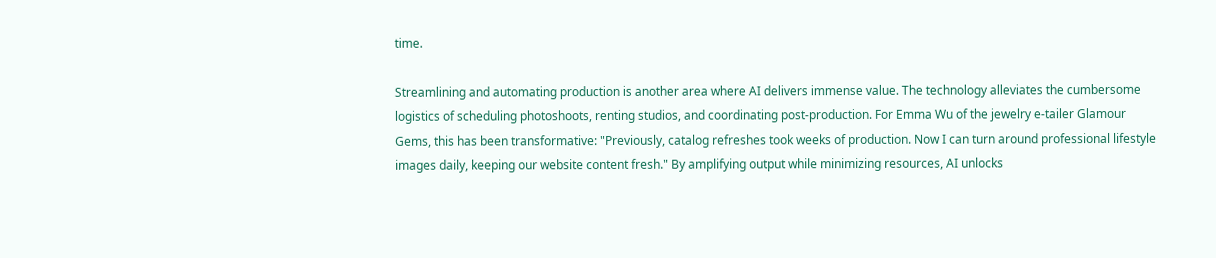time.

Streamlining and automating production is another area where AI delivers immense value. The technology alleviates the cumbersome logistics of scheduling photoshoots, renting studios, and coordinating post-production. For Emma Wu of the jewelry e-tailer Glamour Gems, this has been transformative: "Previously, catalog refreshes took weeks of production. Now I can turn around professional lifestyle images daily, keeping our website content fresh." By amplifying output while minimizing resources, AI unlocks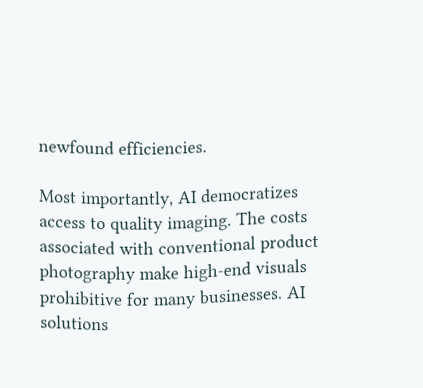newfound efficiencies.

Most importantly, AI democratizes access to quality imaging. The costs associated with conventional product photography make high-end visuals prohibitive for many businesses. AI solutions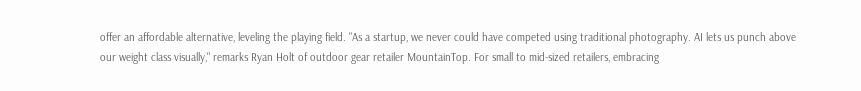offer an affordable alternative, leveling the playing field. "As a startup, we never could have competed using traditional photography. AI lets us punch above our weight class visually," remarks Ryan Holt of outdoor gear retailer MountainTop. For small to mid-sized retailers, embracing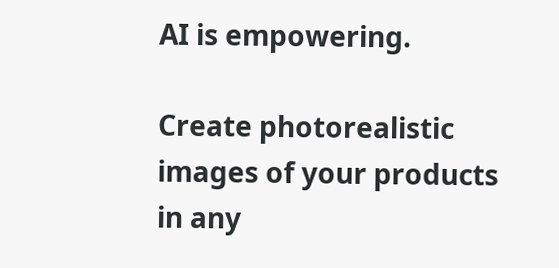AI is empowering.

Create photorealistic images of your products in any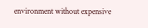environment without expensive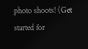photo shoots! (Get started for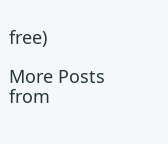free)

More Posts from